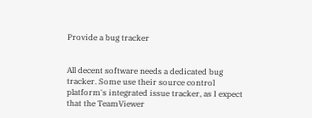Provide a bug tracker


All decent software needs a dedicated bug tracker. Some use their source control platform's integrated issue tracker, as I expect that the TeamViewer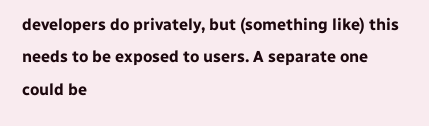developers do privately, but (something like) this needs to be exposed to users. A separate one could be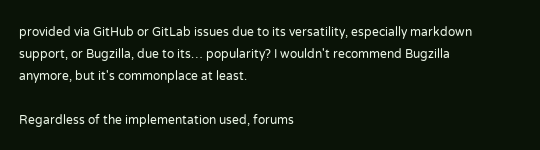provided via GitHub or GitLab issues due to its versatility, especially markdown support, or Bugzilla, due to its… popularity? I wouldn't recommend Bugzilla anymore, but it's commonplace at least.

Regardless of the implementation used, forums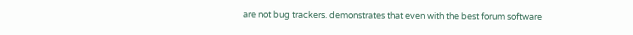are not bug trackers. demonstrates that even with the best forum software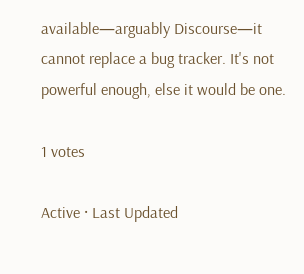available—arguably Discourse—it cannot replace a bug tracker. It's not powerful enough, else it would be one.

1 votes

Active · Last Updated